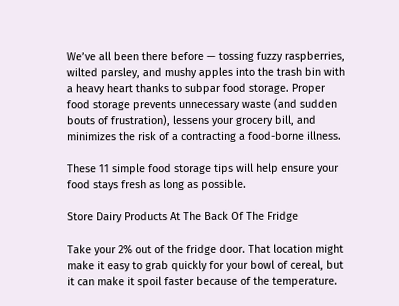We’ve all been there before — tossing fuzzy raspberries, wilted parsley, and mushy apples into the trash bin with a heavy heart thanks to subpar food storage. Proper food storage prevents unnecessary waste (and sudden bouts of frustration), lessens your grocery bill, and minimizes the risk of a contracting a food-borne illness.

These 11 simple food storage tips will help ensure your food stays fresh as long as possible.

Store Dairy Products At The Back Of The Fridge

Take your 2% out of the fridge door. That location might make it easy to grab quickly for your bowl of cereal, but it can make it spoil faster because of the temperature.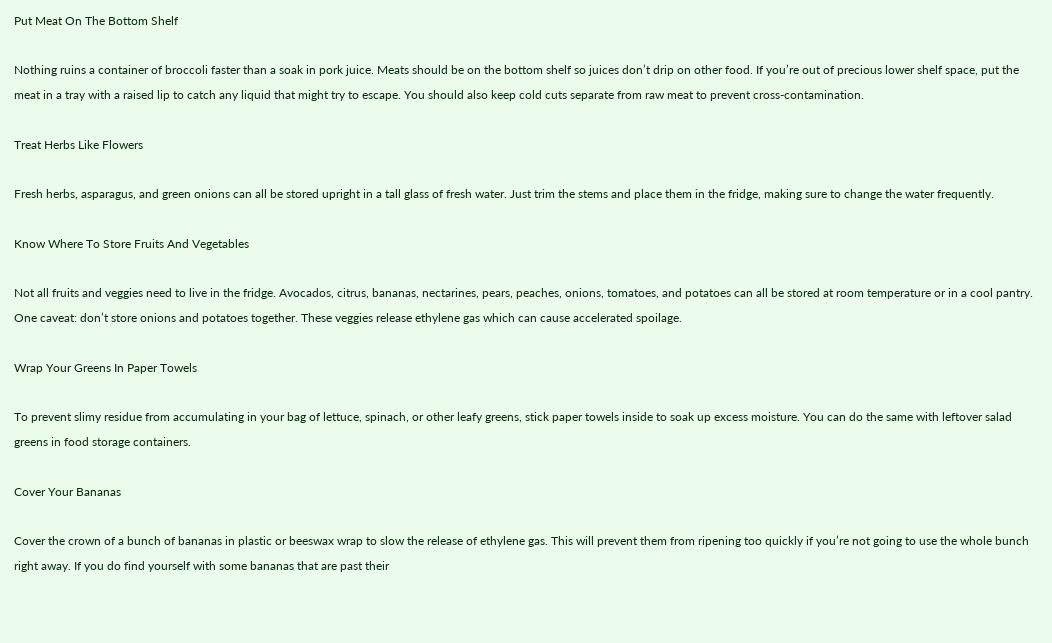Put Meat On The Bottom Shelf

Nothing ruins a container of broccoli faster than a soak in pork juice. Meats should be on the bottom shelf so juices don’t drip on other food. If you’re out of precious lower shelf space, put the meat in a tray with a raised lip to catch any liquid that might try to escape. You should also keep cold cuts separate from raw meat to prevent cross-contamination.

Treat Herbs Like Flowers

Fresh herbs, asparagus, and green onions can all be stored upright in a tall glass of fresh water. Just trim the stems and place them in the fridge, making sure to change the water frequently.

Know Where To Store Fruits And Vegetables

Not all fruits and veggies need to live in the fridge. Avocados, citrus, bananas, nectarines, pears, peaches, onions, tomatoes, and potatoes can all be stored at room temperature or in a cool pantry. One caveat: don’t store onions and potatoes together. These veggies release ethylene gas which can cause accelerated spoilage.

Wrap Your Greens In Paper Towels

To prevent slimy residue from accumulating in your bag of lettuce, spinach, or other leafy greens, stick paper towels inside to soak up excess moisture. You can do the same with leftover salad greens in food storage containers.

Cover Your Bananas

Cover the crown of a bunch of bananas in plastic or beeswax wrap to slow the release of ethylene gas. This will prevent them from ripening too quickly if you’re not going to use the whole bunch right away. If you do find yourself with some bananas that are past their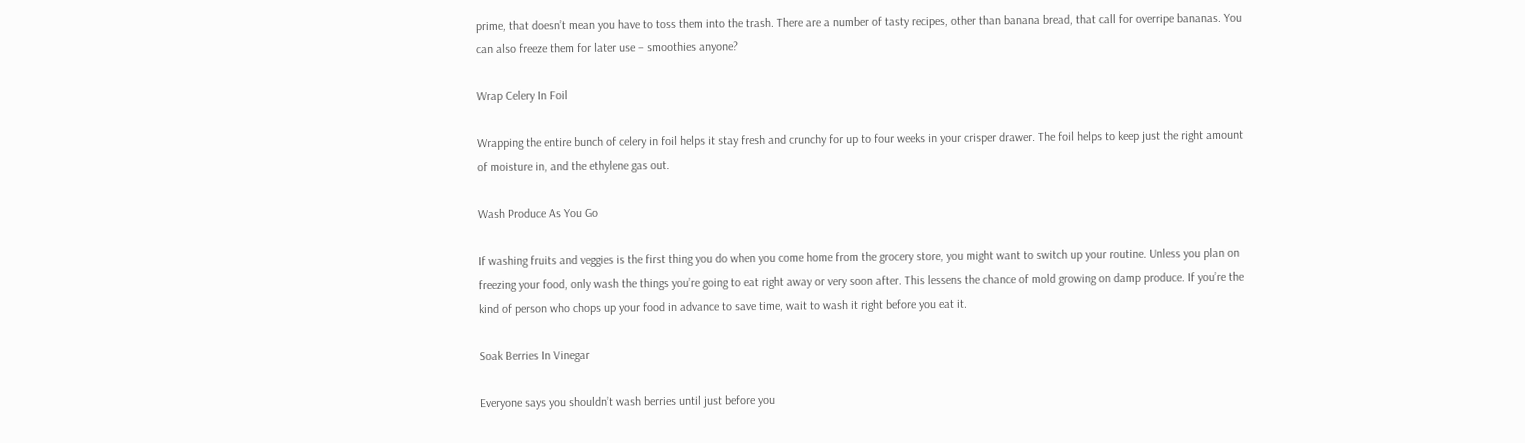prime, that doesn’t mean you have to toss them into the trash. There are a number of tasty recipes, other than banana bread, that call for overripe bananas. You can also freeze them for later use – smoothies anyone?

Wrap Celery In Foil

Wrapping the entire bunch of celery in foil helps it stay fresh and crunchy for up to four weeks in your crisper drawer. The foil helps to keep just the right amount of moisture in, and the ethylene gas out.

Wash Produce As You Go

If washing fruits and veggies is the first thing you do when you come home from the grocery store, you might want to switch up your routine. Unless you plan on freezing your food, only wash the things you’re going to eat right away or very soon after. This lessens the chance of mold growing on damp produce. If you’re the kind of person who chops up your food in advance to save time, wait to wash it right before you eat it.

Soak Berries In Vinegar

Everyone says you shouldn’t wash berries until just before you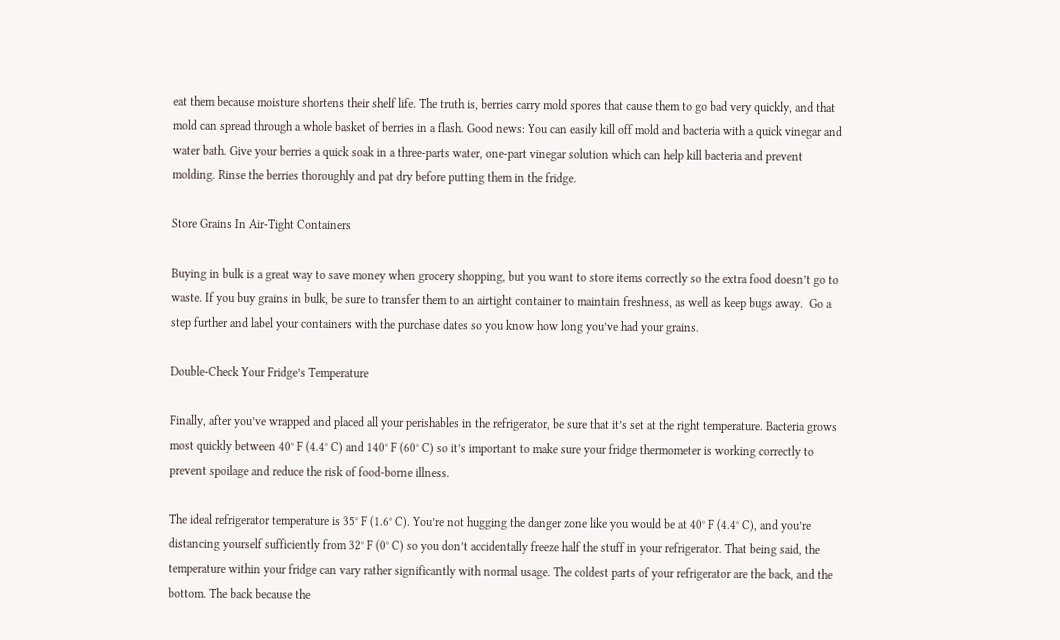eat them because moisture shortens their shelf life. The truth is, berries carry mold spores that cause them to go bad very quickly, and that mold can spread through a whole basket of berries in a flash. Good news: You can easily kill off mold and bacteria with a quick vinegar and water bath. Give your berries a quick soak in a three-parts water, one-part vinegar solution which can help kill bacteria and prevent molding. Rinse the berries thoroughly and pat dry before putting them in the fridge.

Store Grains In Air-Tight Containers

Buying in bulk is a great way to save money when grocery shopping, but you want to store items correctly so the extra food doesn’t go to waste. If you buy grains in bulk, be sure to transfer them to an airtight container to maintain freshness, as well as keep bugs away.  Go a step further and label your containers with the purchase dates so you know how long you’ve had your grains.

Double-Check Your Fridge’s Temperature

Finally, after you’ve wrapped and placed all your perishables in the refrigerator, be sure that it’s set at the right temperature. Bacteria grows most quickly between 40° F (4.4° C) and 140° F (60° C) so it’s important to make sure your fridge thermometer is working correctly to prevent spoilage and reduce the risk of food-borne illness.

The ideal refrigerator temperature is 35° F (1.6° C). You’re not hugging the danger zone like you would be at 40° F (4.4° C), and you’re distancing yourself sufficiently from 32° F (0° C) so you don’t accidentally freeze half the stuff in your refrigerator. That being said, the temperature within your fridge can vary rather significantly with normal usage. The coldest parts of your refrigerator are the back, and the bottom. The back because the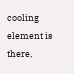cooling element is there,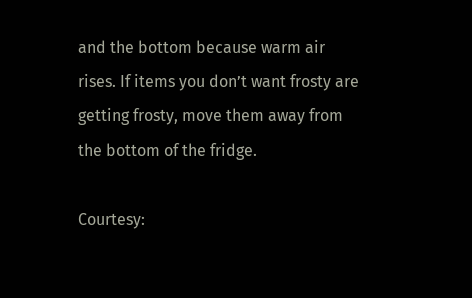and the bottom because warm air rises. If items you don’t want frosty are getting frosty, move them away from the bottom of the fridge.

Courtesy: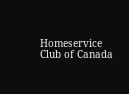Homeservice Club of Canada